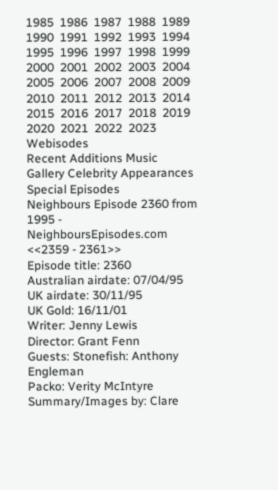1985  1986  1987  1988  1989  1990  1991  1992  1993  1994  1995  1996  1997  1998  1999  2000  2001  2002  2003  2004
2005  2006  2007  2008  2009  2010  2011  2012  2013  2014  2015  2016  2017  2018  2019  2020  2021  2022  2023   Webisodes
Recent Additions Music Gallery Celebrity Appearances Special Episodes
Neighbours Episode 2360 from 1995 - NeighboursEpisodes.com
<<2359 - 2361>>
Episode title: 2360
Australian airdate: 07/04/95
UK airdate: 30/11/95
UK Gold: 16/11/01
Writer: Jenny Lewis
Director: Grant Fenn
Guests: Stonefish: Anthony Engleman
Packo: Verity McIntyre
Summary/Images by: Clare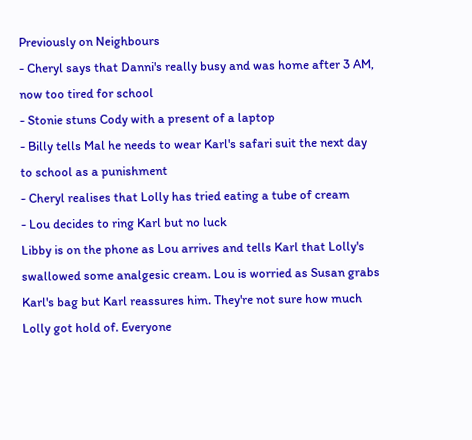Previously on Neighbours
- Cheryl says that Danni's really busy and was home after 3 AM, now too tired for school
- Stonie stuns Cody with a present of a laptop
- Billy tells Mal he needs to wear Karl's safari suit the next day to school as a punishment
- Cheryl realises that Lolly has tried eating a tube of cream
- Lou decides to ring Karl but no luck
Libby is on the phone as Lou arrives and tells Karl that Lolly's swallowed some analgesic cream. Lou is worried as Susan grabs Karl's bag but Karl reassures him. They're not sure how much Lolly got hold of. Everyone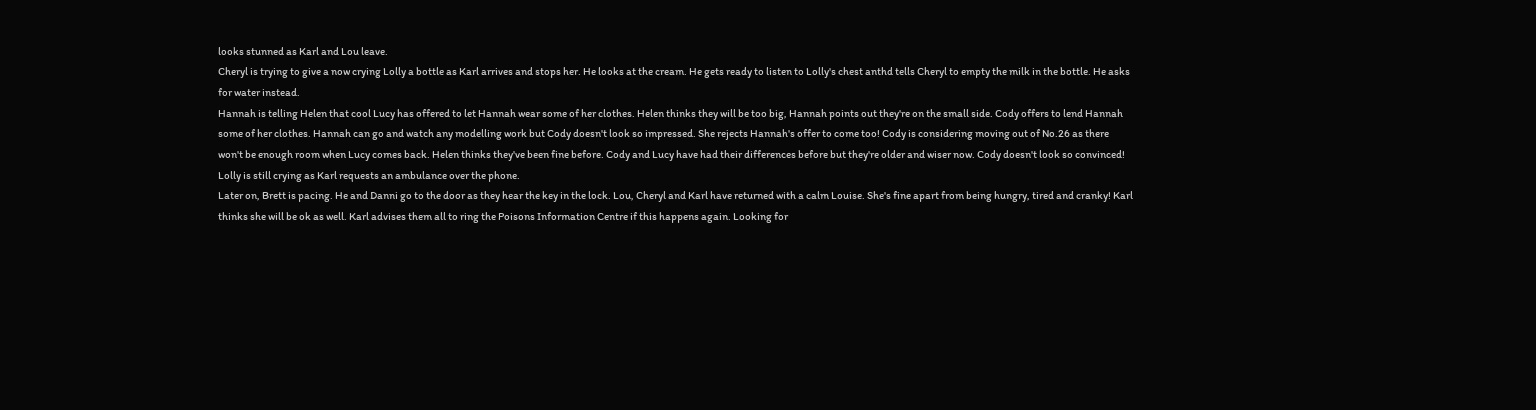looks stunned as Karl and Lou leave.
Cheryl is trying to give a now crying Lolly a bottle as Karl arrives and stops her. He looks at the cream. He gets ready to listen to Lolly's chest anthd tells Cheryl to empty the milk in the bottle. He asks for water instead.
Hannah is telling Helen that cool Lucy has offered to let Hannah wear some of her clothes. Helen thinks they will be too big, Hannah points out they're on the small side. Cody offers to lend Hannah some of her clothes. Hannah can go and watch any modelling work but Cody doesn't look so impressed. She rejects Hannah's offer to come too! Cody is considering moving out of No.26 as there won't be enough room when Lucy comes back. Helen thinks they've been fine before. Cody and Lucy have had their differences before but they're older and wiser now. Cody doesn't look so convinced!
Lolly is still crying as Karl requests an ambulance over the phone.
Later on, Brett is pacing. He and Danni go to the door as they hear the key in the lock. Lou, Cheryl and Karl have returned with a calm Louise. She's fine apart from being hungry, tired and cranky! Karl thinks she will be ok as well. Karl advises them all to ring the Poisons Information Centre if this happens again. Looking for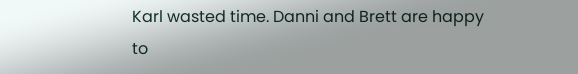Karl wasted time. Danni and Brett are happy to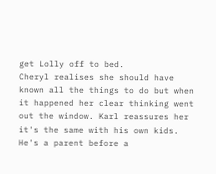get Lolly off to bed.
Cheryl realises she should have known all the things to do but when it happened her clear thinking went out the window. Karl reassures her it's the same with his own kids. He's a parent before a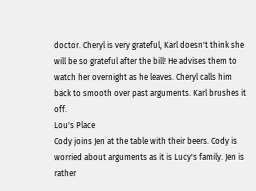doctor. Cheryl is very grateful, Karl doesn't think she will be so grateful after the bill! He advises them to watch her overnight as he leaves. Cheryl calls him back to smooth over past arguments. Karl brushes it off.
Lou's Place
Cody joins Jen at the table with their beers. Cody is worried about arguments as it is Lucy's family. Jen is rather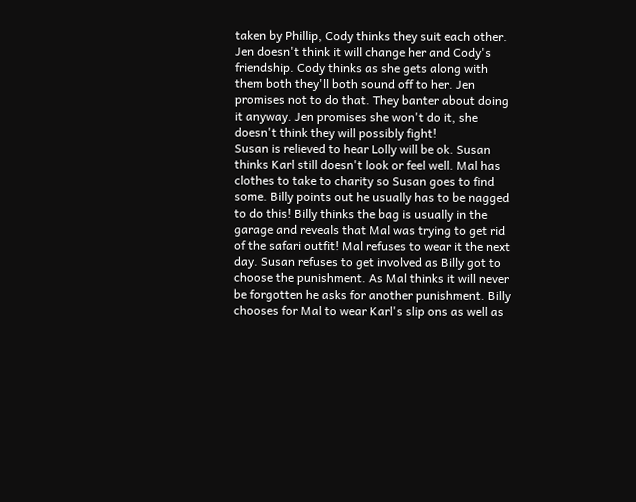taken by Phillip, Cody thinks they suit each other. Jen doesn't think it will change her and Cody's friendship. Cody thinks as she gets along with them both they'll both sound off to her. Jen promises not to do that. They banter about doing it anyway. Jen promises she won't do it, she doesn't think they will possibly fight!
Susan is relieved to hear Lolly will be ok. Susan thinks Karl still doesn't look or feel well. Mal has clothes to take to charity so Susan goes to find some. Billy points out he usually has to be nagged to do this! Billy thinks the bag is usually in the garage and reveals that Mal was trying to get rid of the safari outfit! Mal refuses to wear it the next day. Susan refuses to get involved as Billy got to choose the punishment. As Mal thinks it will never be forgotten he asks for another punishment. Billy chooses for Mal to wear Karl's slip ons as well as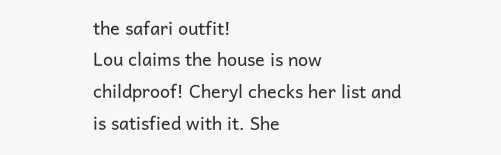the safari outfit!
Lou claims the house is now childproof! Cheryl checks her list and is satisfied with it. She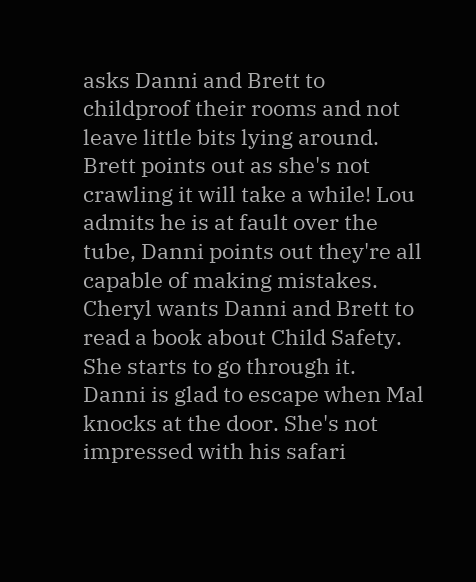asks Danni and Brett to childproof their rooms and not leave little bits lying around. Brett points out as she's not crawling it will take a while! Lou admits he is at fault over the tube, Danni points out they're all capable of making mistakes. Cheryl wants Danni and Brett to read a book about Child Safety. She starts to go through it.
Danni is glad to escape when Mal knocks at the door. She's not impressed with his safari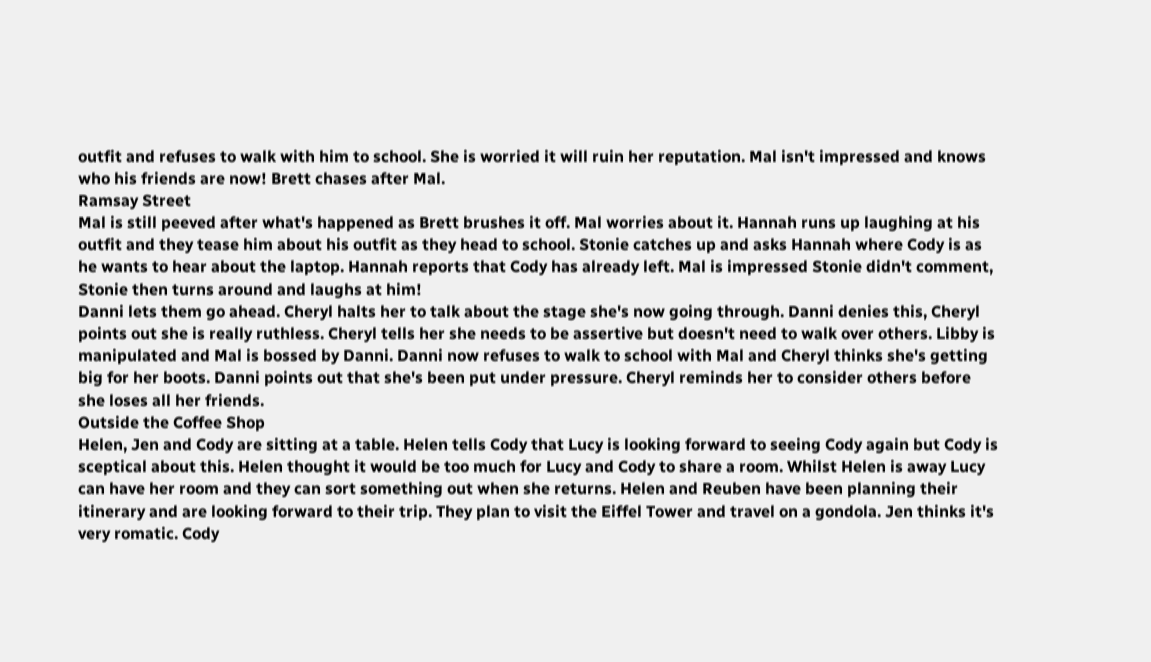outfit and refuses to walk with him to school. She is worried it will ruin her reputation. Mal isn't impressed and knows who his friends are now! Brett chases after Mal.
Ramsay Street
Mal is still peeved after what's happened as Brett brushes it off. Mal worries about it. Hannah runs up laughing at his outfit and they tease him about his outfit as they head to school. Stonie catches up and asks Hannah where Cody is as he wants to hear about the laptop. Hannah reports that Cody has already left. Mal is impressed Stonie didn't comment, Stonie then turns around and laughs at him!
Danni lets them go ahead. Cheryl halts her to talk about the stage she's now going through. Danni denies this, Cheryl points out she is really ruthless. Cheryl tells her she needs to be assertive but doesn't need to walk over others. Libby is manipulated and Mal is bossed by Danni. Danni now refuses to walk to school with Mal and Cheryl thinks she's getting big for her boots. Danni points out that she's been put under pressure. Cheryl reminds her to consider others before she loses all her friends.
Outside the Coffee Shop
Helen, Jen and Cody are sitting at a table. Helen tells Cody that Lucy is looking forward to seeing Cody again but Cody is sceptical about this. Helen thought it would be too much for Lucy and Cody to share a room. Whilst Helen is away Lucy can have her room and they can sort something out when she returns. Helen and Reuben have been planning their itinerary and are looking forward to their trip. They plan to visit the Eiffel Tower and travel on a gondola. Jen thinks it's very romatic. Cody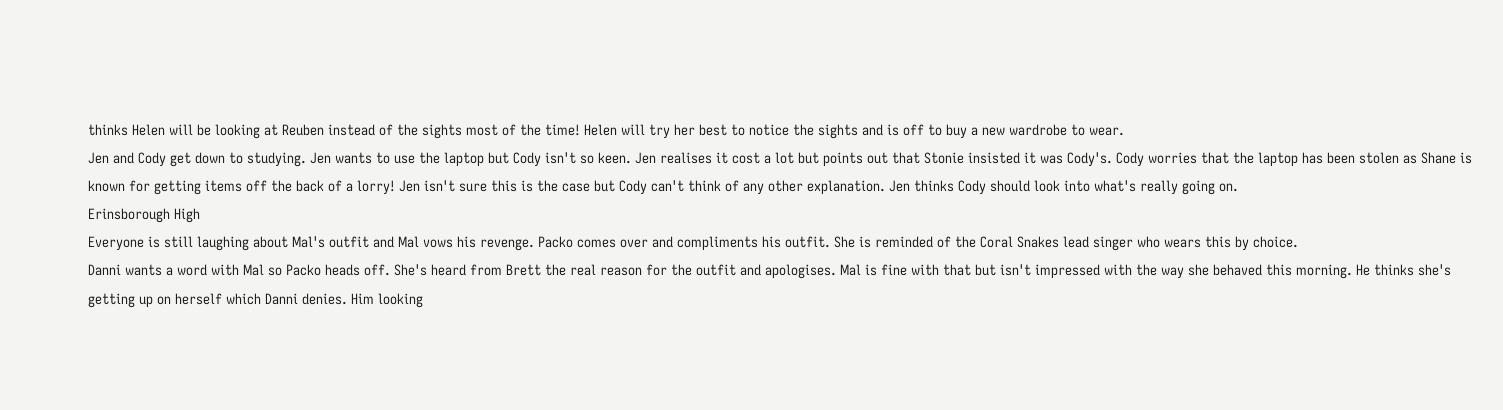thinks Helen will be looking at Reuben instead of the sights most of the time! Helen will try her best to notice the sights and is off to buy a new wardrobe to wear.
Jen and Cody get down to studying. Jen wants to use the laptop but Cody isn't so keen. Jen realises it cost a lot but points out that Stonie insisted it was Cody's. Cody worries that the laptop has been stolen as Shane is known for getting items off the back of a lorry! Jen isn't sure this is the case but Cody can't think of any other explanation. Jen thinks Cody should look into what's really going on.
Erinsborough High
Everyone is still laughing about Mal's outfit and Mal vows his revenge. Packo comes over and compliments his outfit. She is reminded of the Coral Snakes lead singer who wears this by choice.
Danni wants a word with Mal so Packo heads off. She's heard from Brett the real reason for the outfit and apologises. Mal is fine with that but isn't impressed with the way she behaved this morning. He thinks she's getting up on herself which Danni denies. Him looking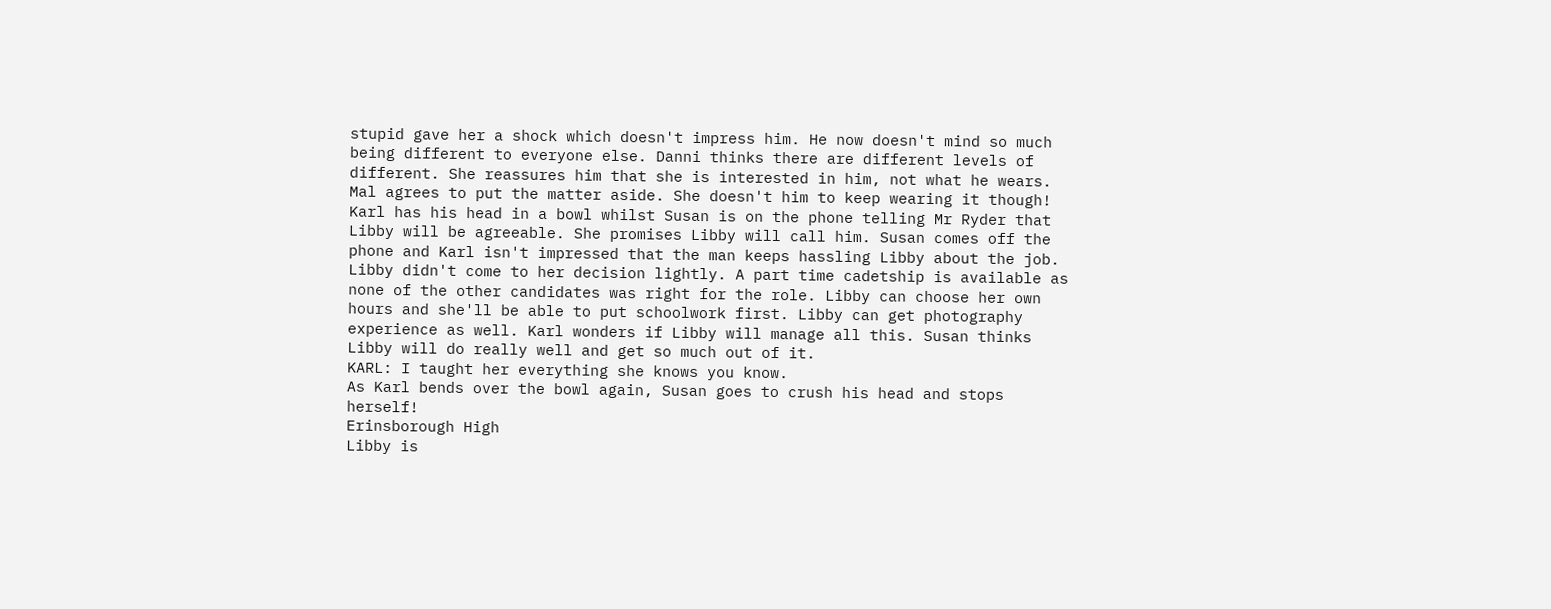stupid gave her a shock which doesn't impress him. He now doesn't mind so much being different to everyone else. Danni thinks there are different levels of different. She reassures him that she is interested in him, not what he wears. Mal agrees to put the matter aside. She doesn't him to keep wearing it though!
Karl has his head in a bowl whilst Susan is on the phone telling Mr Ryder that Libby will be agreeable. She promises Libby will call him. Susan comes off the phone and Karl isn't impressed that the man keeps hassling Libby about the job. Libby didn't come to her decision lightly. A part time cadetship is available as none of the other candidates was right for the role. Libby can choose her own hours and she'll be able to put schoolwork first. Libby can get photography experience as well. Karl wonders if Libby will manage all this. Susan thinks Libby will do really well and get so much out of it.
KARL: I taught her everything she knows you know.
As Karl bends over the bowl again, Susan goes to crush his head and stops herself!
Erinsborough High
Libby is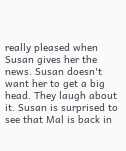really pleased when Susan gives her the news. Susan doesn't want her to get a big head. They laugh about it. Susan is surprised to see that Mal is back in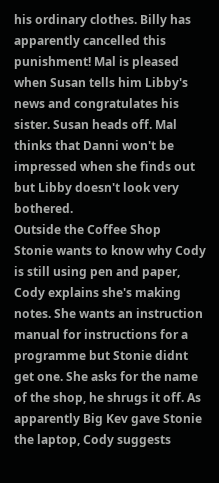his ordinary clothes. Billy has apparently cancelled this punishment! Mal is pleased when Susan tells him Libby's news and congratulates his sister. Susan heads off. Mal thinks that Danni won't be impressed when she finds out but Libby doesn't look very bothered.
Outside the Coffee Shop
Stonie wants to know why Cody is still using pen and paper, Cody explains she's making notes. She wants an instruction manual for instructions for a programme but Stonie didnt get one. She asks for the name of the shop, he shrugs it off. As apparently Big Kev gave Stonie the laptop, Cody suggests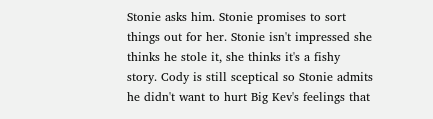Stonie asks him. Stonie promises to sort things out for her. Stonie isn't impressed she thinks he stole it, she thinks it's a fishy story. Cody is still sceptical so Stonie admits he didn't want to hurt Big Kev's feelings that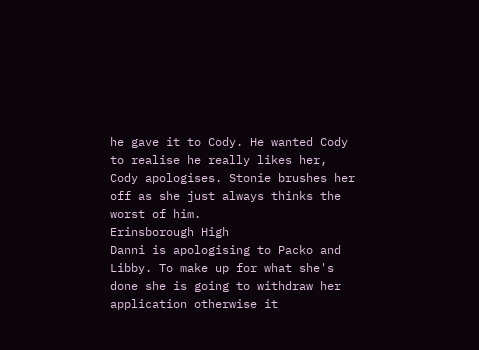he gave it to Cody. He wanted Cody to realise he really likes her, Cody apologises. Stonie brushes her off as she just always thinks the worst of him.
Erinsborough High
Danni is apologising to Packo and Libby. To make up for what she's done she is going to withdraw her application otherwise it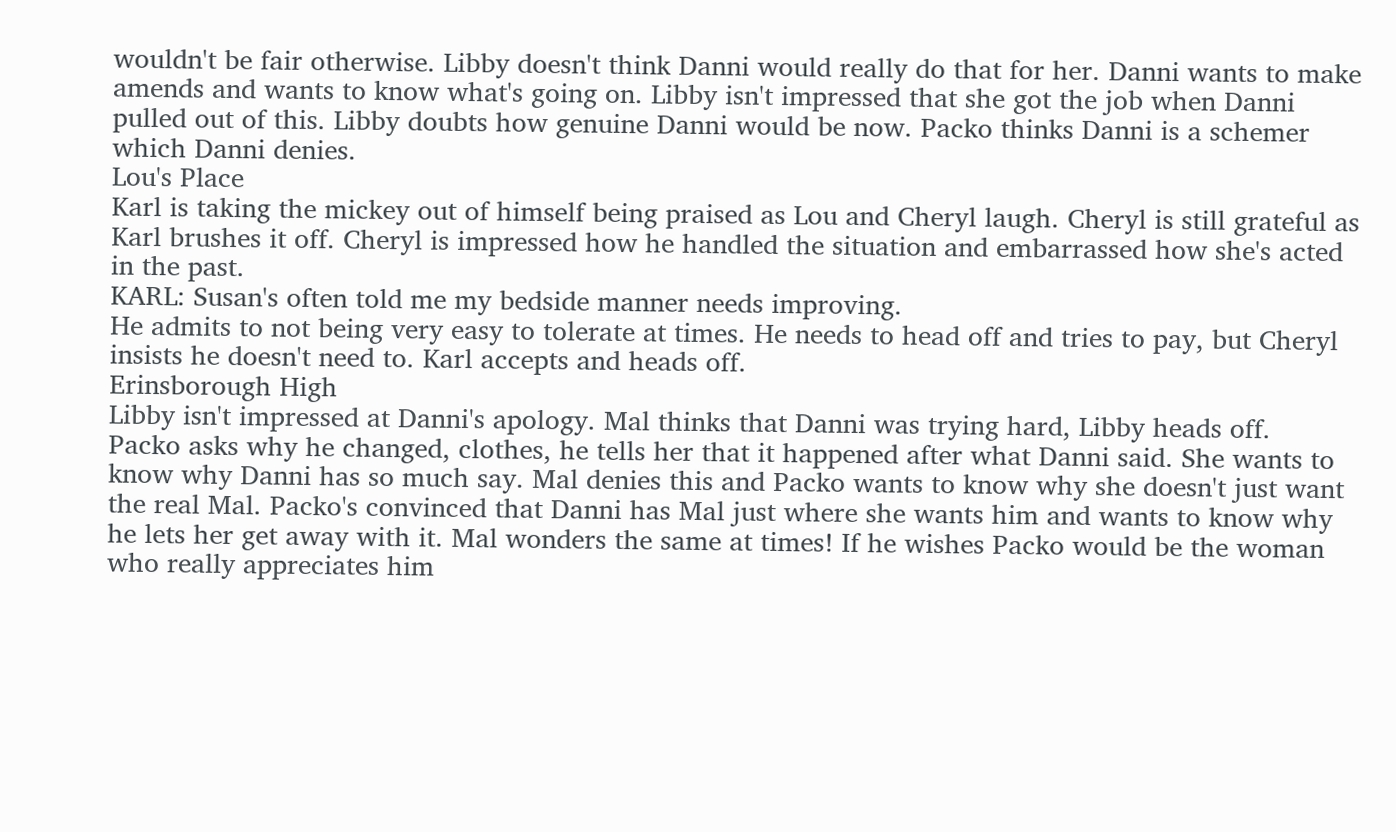wouldn't be fair otherwise. Libby doesn't think Danni would really do that for her. Danni wants to make amends and wants to know what's going on. Libby isn't impressed that she got the job when Danni pulled out of this. Libby doubts how genuine Danni would be now. Packo thinks Danni is a schemer which Danni denies.
Lou's Place
Karl is taking the mickey out of himself being praised as Lou and Cheryl laugh. Cheryl is still grateful as Karl brushes it off. Cheryl is impressed how he handled the situation and embarrassed how she's acted in the past.
KARL: Susan's often told me my bedside manner needs improving.
He admits to not being very easy to tolerate at times. He needs to head off and tries to pay, but Cheryl insists he doesn't need to. Karl accepts and heads off.
Erinsborough High
Libby isn't impressed at Danni's apology. Mal thinks that Danni was trying hard, Libby heads off.
Packo asks why he changed, clothes, he tells her that it happened after what Danni said. She wants to know why Danni has so much say. Mal denies this and Packo wants to know why she doesn't just want the real Mal. Packo's convinced that Danni has Mal just where she wants him and wants to know why he lets her get away with it. Mal wonders the same at times! If he wishes Packo would be the woman who really appreciates him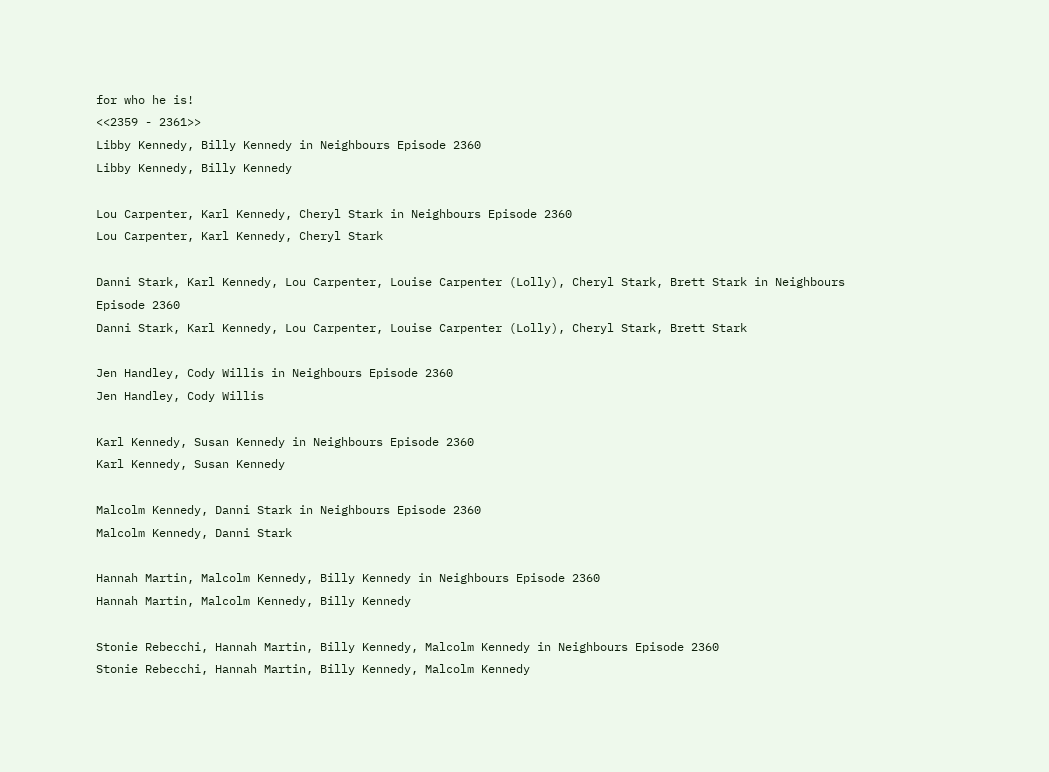for who he is!
<<2359 - 2361>>
Libby Kennedy, Billy Kennedy in Neighbours Episode 2360
Libby Kennedy, Billy Kennedy

Lou Carpenter, Karl Kennedy, Cheryl Stark in Neighbours Episode 2360
Lou Carpenter, Karl Kennedy, Cheryl Stark

Danni Stark, Karl Kennedy, Lou Carpenter, Louise Carpenter (Lolly), Cheryl Stark, Brett Stark in Neighbours Episode 2360
Danni Stark, Karl Kennedy, Lou Carpenter, Louise Carpenter (Lolly), Cheryl Stark, Brett Stark

Jen Handley, Cody Willis in Neighbours Episode 2360
Jen Handley, Cody Willis

Karl Kennedy, Susan Kennedy in Neighbours Episode 2360
Karl Kennedy, Susan Kennedy

Malcolm Kennedy, Danni Stark in Neighbours Episode 2360
Malcolm Kennedy, Danni Stark

Hannah Martin, Malcolm Kennedy, Billy Kennedy in Neighbours Episode 2360
Hannah Martin, Malcolm Kennedy, Billy Kennedy

Stonie Rebecchi, Hannah Martin, Billy Kennedy, Malcolm Kennedy in Neighbours Episode 2360
Stonie Rebecchi, Hannah Martin, Billy Kennedy, Malcolm Kennedy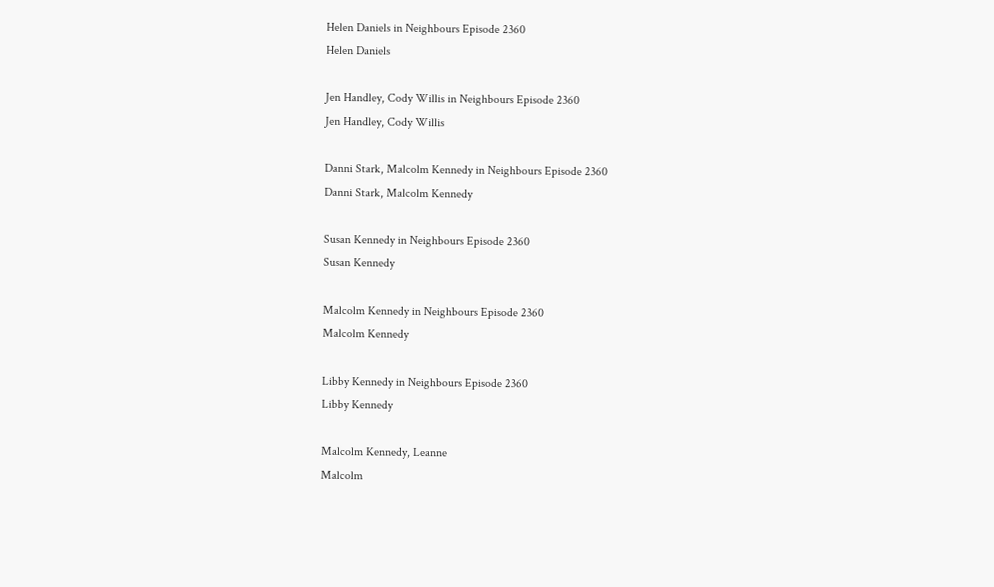Helen Daniels in Neighbours Episode 2360
Helen Daniels

Jen Handley, Cody Willis in Neighbours Episode 2360
Jen Handley, Cody Willis

Danni Stark, Malcolm Kennedy in Neighbours Episode 2360
Danni Stark, Malcolm Kennedy

Susan Kennedy in Neighbours Episode 2360
Susan Kennedy

Malcolm Kennedy in Neighbours Episode 2360
Malcolm Kennedy

Libby Kennedy in Neighbours Episode 2360
Libby Kennedy

Malcolm Kennedy, Leanne
Malcolm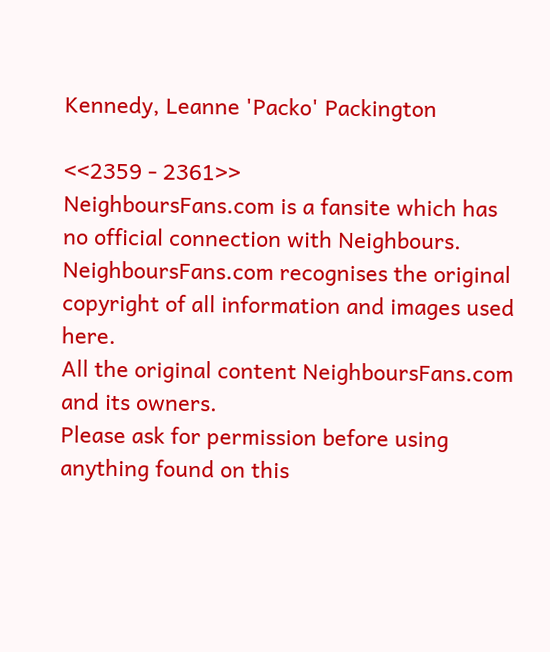Kennedy, Leanne 'Packo' Packington

<<2359 - 2361>>
NeighboursFans.com is a fansite which has no official connection with Neighbours.
NeighboursFans.com recognises the original copyright of all information and images used here.
All the original content NeighboursFans.com and its owners.
Please ask for permission before using anything found on this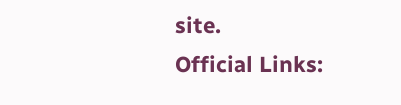site.
Official Links: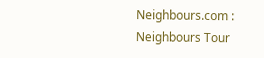Neighbours.com : Neighbours Tour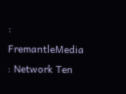: FremantleMedia : Network Ten